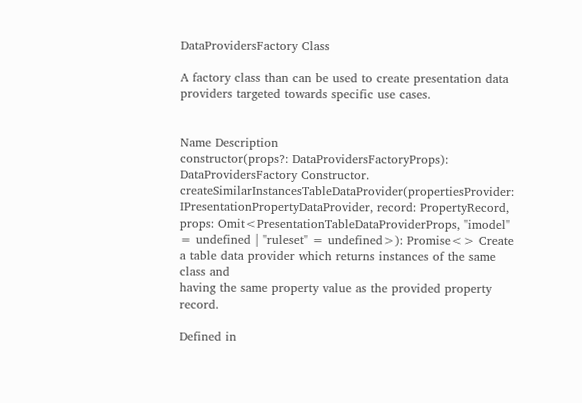DataProvidersFactory Class

A factory class than can be used to create presentation data providers targeted towards specific use cases.


Name Description
constructor(props?: DataProvidersFactoryProps): DataProvidersFactory Constructor.
createSimilarInstancesTableDataProvider(propertiesProvider: IPresentationPropertyDataProvider, record: PropertyRecord, props: Omit<PresentationTableDataProviderProps, "imodel" = undefined | "ruleset" = undefined>): Promise<> Create a table data provider which returns instances of the same class and
having the same property value as the provided property record.

Defined in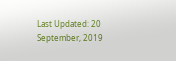Last Updated: 20 September, 2019